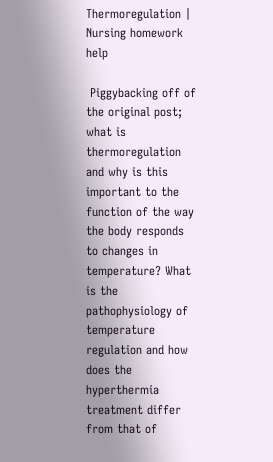Thermoregulation | Nursing homework help

 Piggybacking off of the original post; what is thermoregulation and why is this important to the function of the way the body responds to changes in temperature? What is the pathophysiology of temperature regulation and how does the hyperthermia treatment differ from that of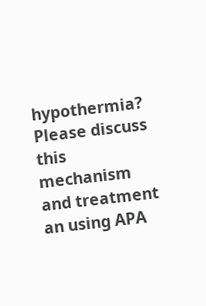hypothermia? Please discuss this mechanism and treatment an using APA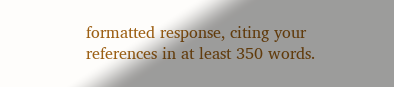formatted response, citing your references in at least 350 words.